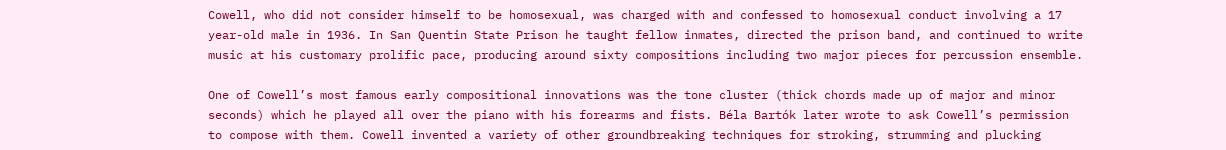Cowell, who did not consider himself to be homosexual, was charged with and confessed to homosexual conduct involving a 17 year-old male in 1936. In San Quentin State Prison he taught fellow inmates, directed the prison band, and continued to write music at his customary prolific pace, producing around sixty compositions including two major pieces for percussion ensemble.

One of Cowell’s most famous early compositional innovations was the tone cluster (thick chords made up of major and minor seconds) which he played all over the piano with his forearms and fists. Béla Bartók later wrote to ask Cowell’s permission to compose with them. Cowell invented a variety of other groundbreaking techniques for stroking, strumming and plucking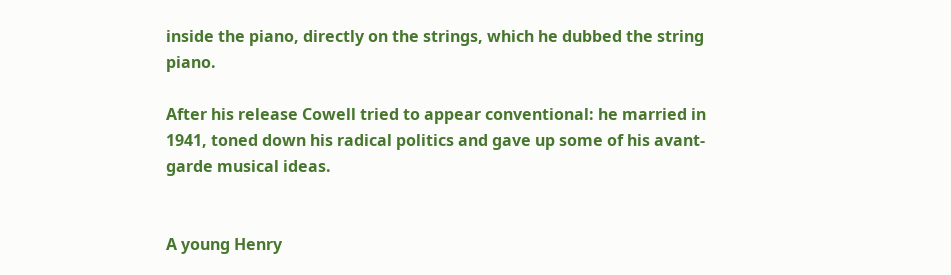inside the piano, directly on the strings, which he dubbed the string piano.

After his release Cowell tried to appear conventional: he married in 1941, toned down his radical politics and gave up some of his avant-garde musical ideas.


A young Henry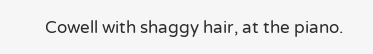Cowell with shaggy hair, at the piano.